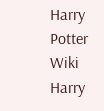Harry Potter Wiki
Harry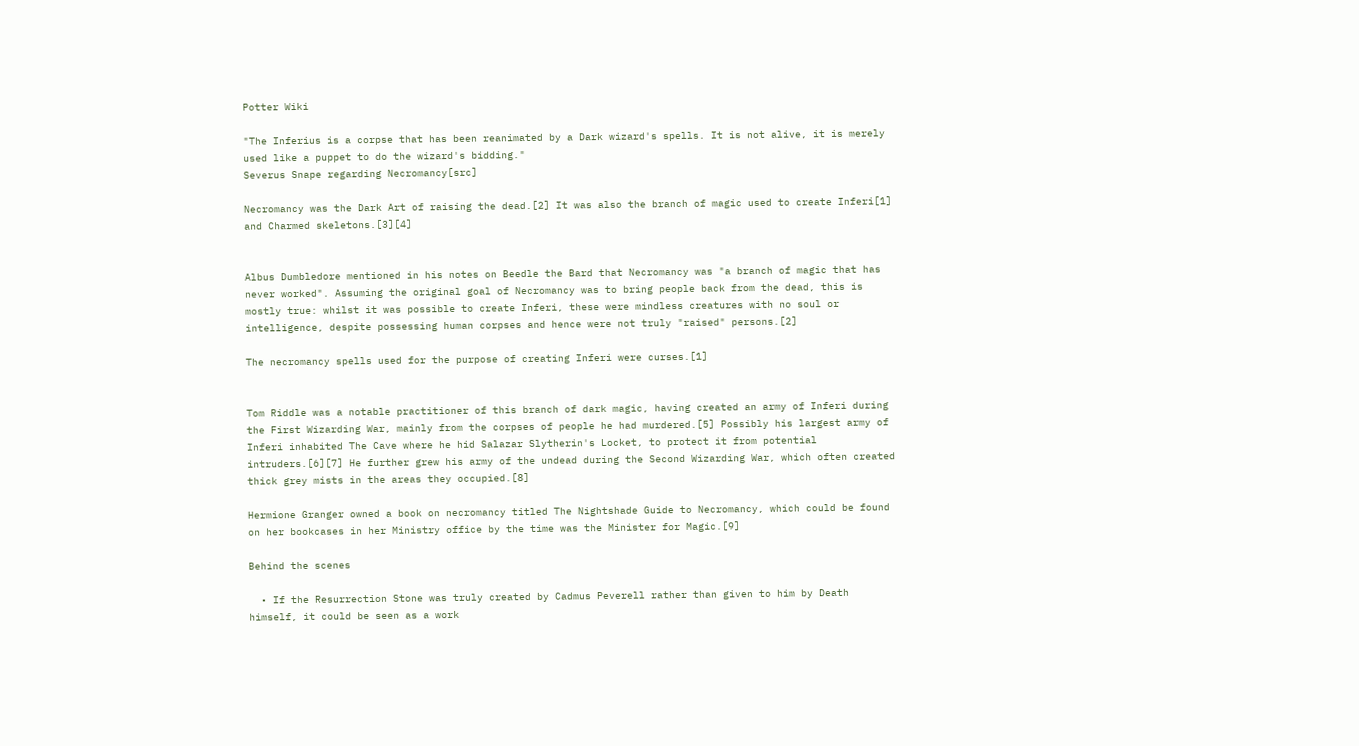Potter Wiki

"The Inferius is a corpse that has been reanimated by a Dark wizard's spells. It is not alive, it is merely used like a puppet to do the wizard's bidding."
Severus Snape regarding Necromancy[src]

Necromancy was the Dark Art of raising the dead.[2] It was also the branch of magic used to create Inferi[1] and Charmed skeletons.[3][4]


Albus Dumbledore mentioned in his notes on Beedle the Bard that Necromancy was "a branch of magic that has never worked". Assuming the original goal of Necromancy was to bring people back from the dead, this is mostly true: whilst it was possible to create Inferi, these were mindless creatures with no soul or intelligence, despite possessing human corpses and hence were not truly "raised" persons.[2]

The necromancy spells used for the purpose of creating Inferi were curses.[1]


Tom Riddle was a notable practitioner of this branch of dark magic, having created an army of Inferi during the First Wizarding War, mainly from the corpses of people he had murdered.[5] Possibly his largest army of Inferi inhabited The Cave where he hid Salazar Slytherin's Locket, to protect it from potential intruders.[6][7] He further grew his army of the undead during the Second Wizarding War, which often created thick grey mists in the areas they occupied.[8]

Hermione Granger owned a book on necromancy titled The Nightshade Guide to Necromancy, which could be found on her bookcases in her Ministry office by the time was the Minister for Magic.[9]

Behind the scenes

  • If the Resurrection Stone was truly created by Cadmus Peverell rather than given to him by Death himself, it could be seen as a work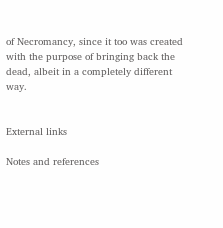of Necromancy, since it too was created with the purpose of bringing back the dead, albeit in a completely different way.


External links

Notes and references